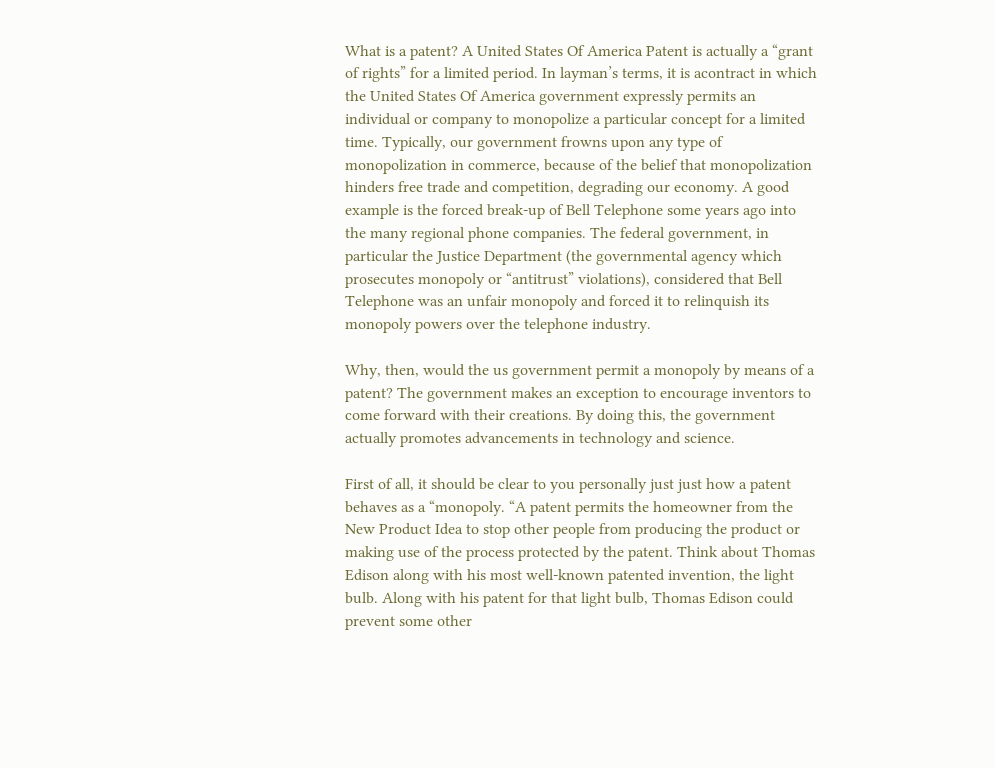What is a patent? A United States Of America Patent is actually a “grant of rights” for a limited period. In layman’s terms, it is acontract in which the United States Of America government expressly permits an individual or company to monopolize a particular concept for a limited time. Typically, our government frowns upon any type of monopolization in commerce, because of the belief that monopolization hinders free trade and competition, degrading our economy. A good example is the forced break-up of Bell Telephone some years ago into the many regional phone companies. The federal government, in particular the Justice Department (the governmental agency which prosecutes monopoly or “antitrust” violations), considered that Bell Telephone was an unfair monopoly and forced it to relinquish its monopoly powers over the telephone industry.

Why, then, would the us government permit a monopoly by means of a patent? The government makes an exception to encourage inventors to come forward with their creations. By doing this, the government actually promotes advancements in technology and science.

First of all, it should be clear to you personally just just how a patent behaves as a “monopoly. “A patent permits the homeowner from the New Product Idea to stop other people from producing the product or making use of the process protected by the patent. Think about Thomas Edison along with his most well-known patented invention, the light bulb. Along with his patent for that light bulb, Thomas Edison could prevent some other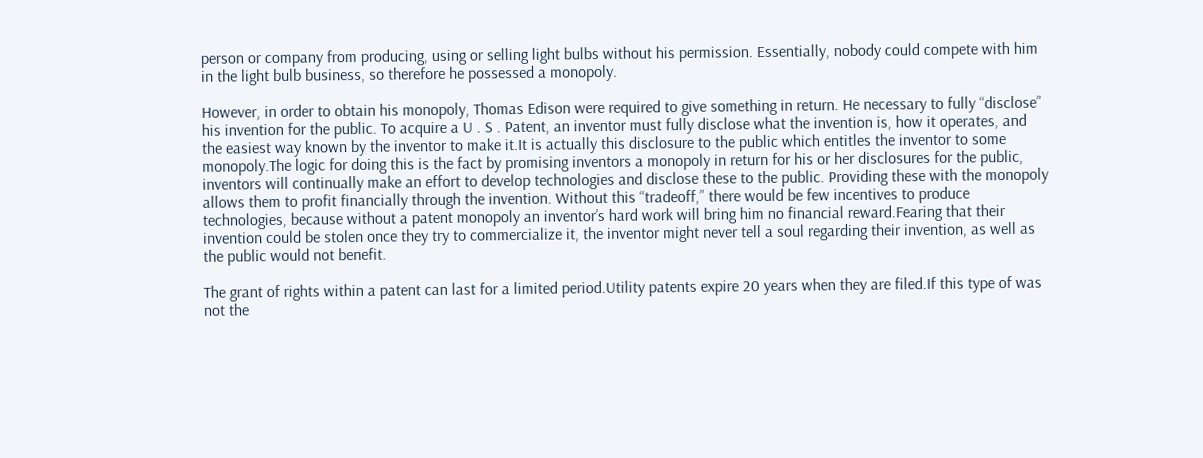person or company from producing, using or selling light bulbs without his permission. Essentially, nobody could compete with him in the light bulb business, so therefore he possessed a monopoly.

However, in order to obtain his monopoly, Thomas Edison were required to give something in return. He necessary to fully “disclose” his invention for the public. To acquire a U . S . Patent, an inventor must fully disclose what the invention is, how it operates, and the easiest way known by the inventor to make it.It is actually this disclosure to the public which entitles the inventor to some monopoly.The logic for doing this is the fact by promising inventors a monopoly in return for his or her disclosures for the public, inventors will continually make an effort to develop technologies and disclose these to the public. Providing these with the monopoly allows them to profit financially through the invention. Without this “tradeoff,” there would be few incentives to produce technologies, because without a patent monopoly an inventor’s hard work will bring him no financial reward.Fearing that their invention could be stolen once they try to commercialize it, the inventor might never tell a soul regarding their invention, as well as the public would not benefit.

The grant of rights within a patent can last for a limited period.Utility patents expire 20 years when they are filed.If this type of was not the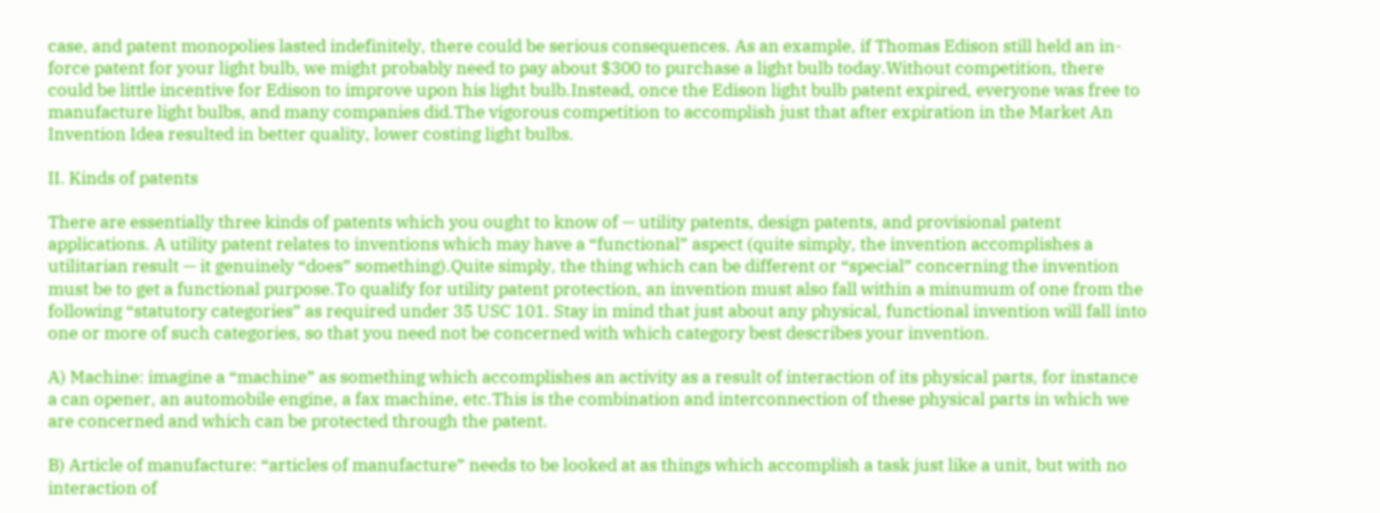case, and patent monopolies lasted indefinitely, there could be serious consequences. As an example, if Thomas Edison still held an in-force patent for your light bulb, we might probably need to pay about $300 to purchase a light bulb today.Without competition, there could be little incentive for Edison to improve upon his light bulb.Instead, once the Edison light bulb patent expired, everyone was free to manufacture light bulbs, and many companies did.The vigorous competition to accomplish just that after expiration in the Market An Invention Idea resulted in better quality, lower costing light bulbs.

II. Kinds of patents

There are essentially three kinds of patents which you ought to know of — utility patents, design patents, and provisional patent applications. A utility patent relates to inventions which may have a “functional” aspect (quite simply, the invention accomplishes a utilitarian result — it genuinely “does” something).Quite simply, the thing which can be different or “special” concerning the invention must be to get a functional purpose.To qualify for utility patent protection, an invention must also fall within a minumum of one from the following “statutory categories” as required under 35 USC 101. Stay in mind that just about any physical, functional invention will fall into one or more of such categories, so that you need not be concerned with which category best describes your invention.

A) Machine: imagine a “machine” as something which accomplishes an activity as a result of interaction of its physical parts, for instance a can opener, an automobile engine, a fax machine, etc.This is the combination and interconnection of these physical parts in which we are concerned and which can be protected through the patent.

B) Article of manufacture: “articles of manufacture” needs to be looked at as things which accomplish a task just like a unit, but with no interaction of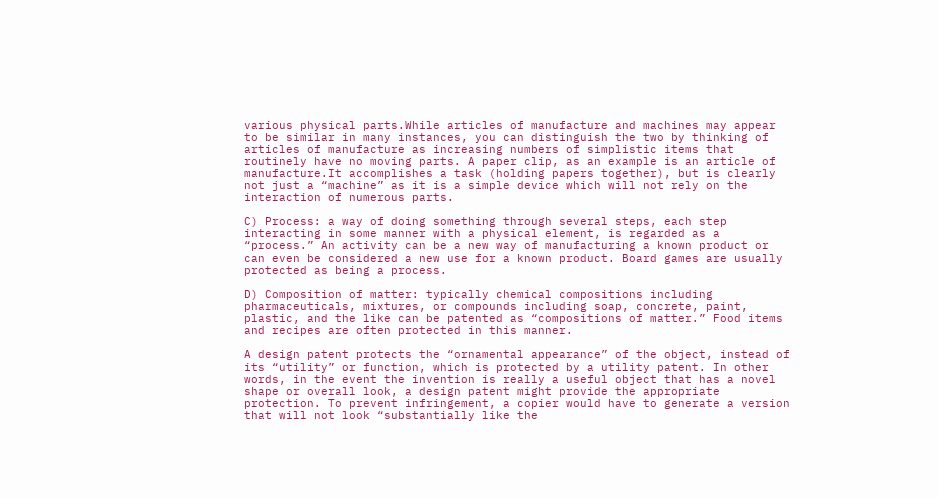various physical parts.While articles of manufacture and machines may appear to be similar in many instances, you can distinguish the two by thinking of articles of manufacture as increasing numbers of simplistic items that routinely have no moving parts. A paper clip, as an example is an article of manufacture.It accomplishes a task (holding papers together), but is clearly not just a “machine” as it is a simple device which will not rely on the interaction of numerous parts.

C) Process: a way of doing something through several steps, each step interacting in some manner with a physical element, is regarded as a “process.” An activity can be a new way of manufacturing a known product or can even be considered a new use for a known product. Board games are usually protected as being a process.

D) Composition of matter: typically chemical compositions including pharmaceuticals, mixtures, or compounds including soap, concrete, paint, plastic, and the like can be patented as “compositions of matter.” Food items and recipes are often protected in this manner.

A design patent protects the “ornamental appearance” of the object, instead of its “utility” or function, which is protected by a utility patent. In other words, in the event the invention is really a useful object that has a novel shape or overall look, a design patent might provide the appropriate protection. To prevent infringement, a copier would have to generate a version that will not look “substantially like the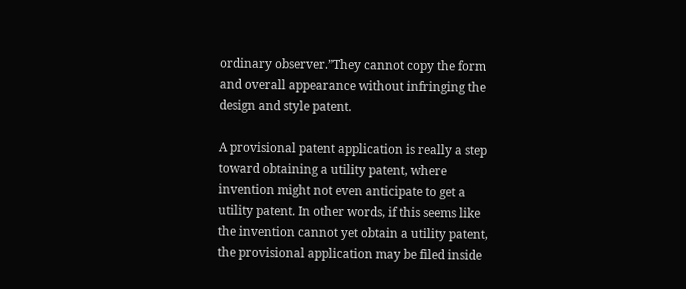ordinary observer.”They cannot copy the form and overall appearance without infringing the design and style patent.

A provisional patent application is really a step toward obtaining a utility patent, where invention might not even anticipate to get a utility patent. In other words, if this seems like the invention cannot yet obtain a utility patent, the provisional application may be filed inside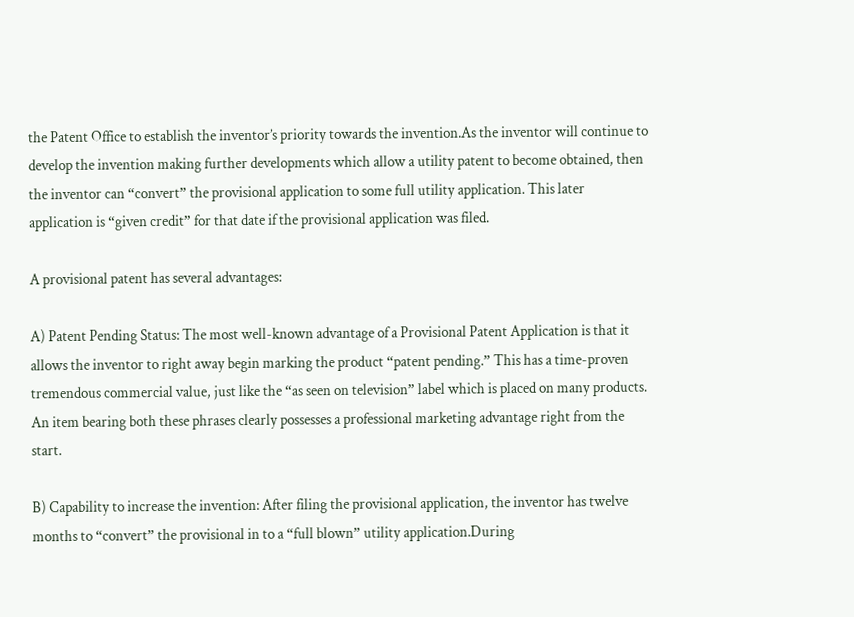the Patent Office to establish the inventor’s priority towards the invention.As the inventor will continue to develop the invention making further developments which allow a utility patent to become obtained, then the inventor can “convert” the provisional application to some full utility application. This later application is “given credit” for that date if the provisional application was filed.

A provisional patent has several advantages:

A) Patent Pending Status: The most well-known advantage of a Provisional Patent Application is that it allows the inventor to right away begin marking the product “patent pending.” This has a time-proven tremendous commercial value, just like the “as seen on television” label which is placed on many products. An item bearing both these phrases clearly possesses a professional marketing advantage right from the start.

B) Capability to increase the invention: After filing the provisional application, the inventor has twelve months to “convert” the provisional in to a “full blown” utility application.During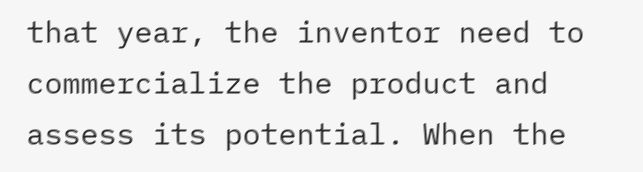that year, the inventor need to commercialize the product and assess its potential. When the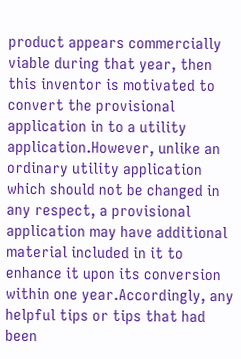product appears commercially viable during that year, then this inventor is motivated to convert the provisional application in to a utility application.However, unlike an ordinary utility application which should not be changed in any respect, a provisional application may have additional material included in it to enhance it upon its conversion within one year.Accordingly, any helpful tips or tips that had been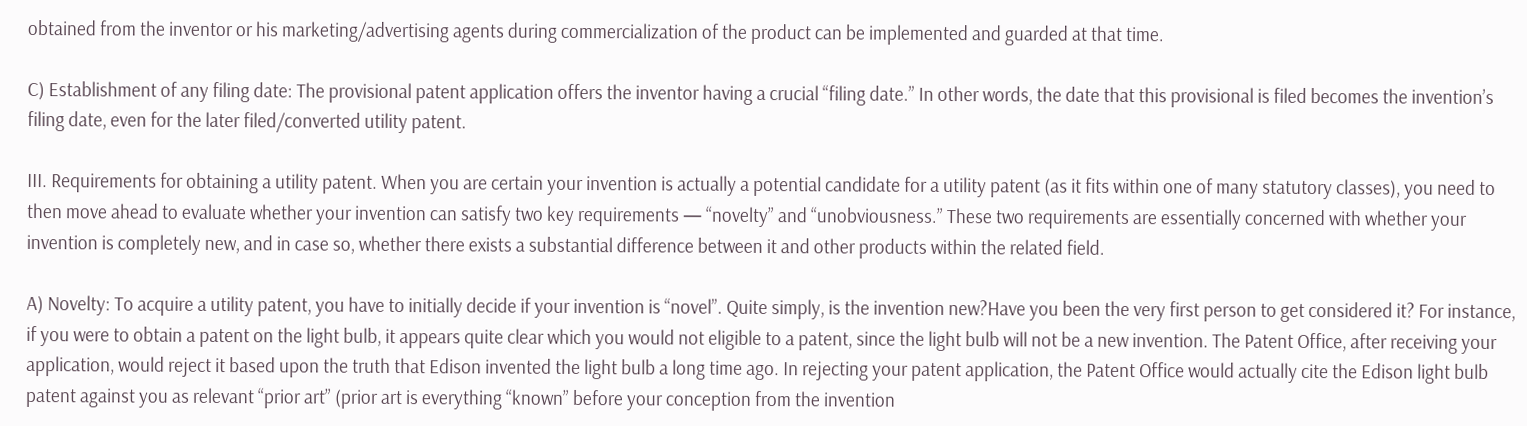obtained from the inventor or his marketing/advertising agents during commercialization of the product can be implemented and guarded at that time.

C) Establishment of any filing date: The provisional patent application offers the inventor having a crucial “filing date.” In other words, the date that this provisional is filed becomes the invention’s filing date, even for the later filed/converted utility patent.

III. Requirements for obtaining a utility patent. When you are certain your invention is actually a potential candidate for a utility patent (as it fits within one of many statutory classes), you need to then move ahead to evaluate whether your invention can satisfy two key requirements — “novelty” and “unobviousness.” These two requirements are essentially concerned with whether your invention is completely new, and in case so, whether there exists a substantial difference between it and other products within the related field.

A) Novelty: To acquire a utility patent, you have to initially decide if your invention is “novel”. Quite simply, is the invention new?Have you been the very first person to get considered it? For instance, if you were to obtain a patent on the light bulb, it appears quite clear which you would not eligible to a patent, since the light bulb will not be a new invention. The Patent Office, after receiving your application, would reject it based upon the truth that Edison invented the light bulb a long time ago. In rejecting your patent application, the Patent Office would actually cite the Edison light bulb patent against you as relevant “prior art” (prior art is everything “known” before your conception from the invention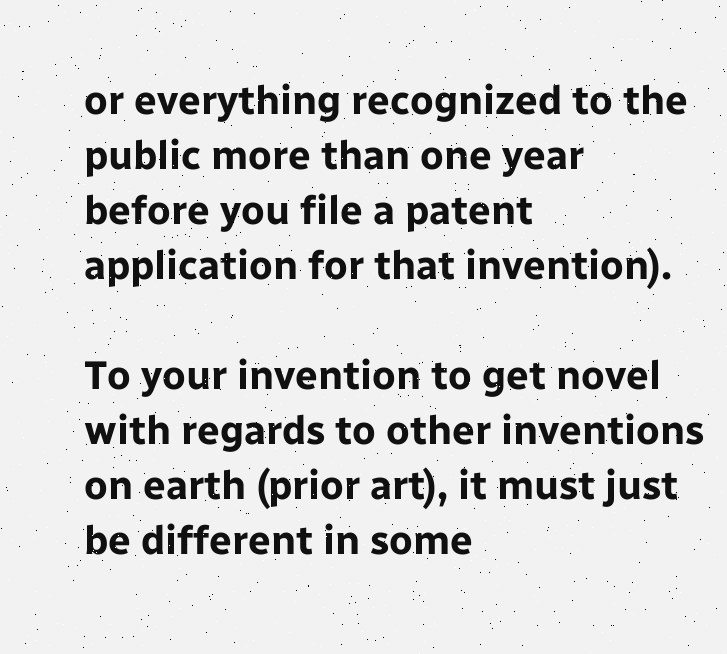or everything recognized to the public more than one year before you file a patent application for that invention).

To your invention to get novel with regards to other inventions on earth (prior art), it must just be different in some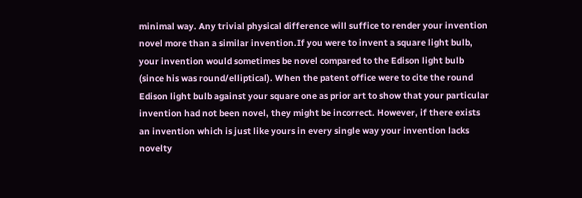minimal way. Any trivial physical difference will suffice to render your invention novel more than a similar invention.If you were to invent a square light bulb, your invention would sometimes be novel compared to the Edison light bulb (since his was round/elliptical). When the patent office were to cite the round Edison light bulb against your square one as prior art to show that your particular invention had not been novel, they might be incorrect. However, if there exists an invention which is just like yours in every single way your invention lacks novelty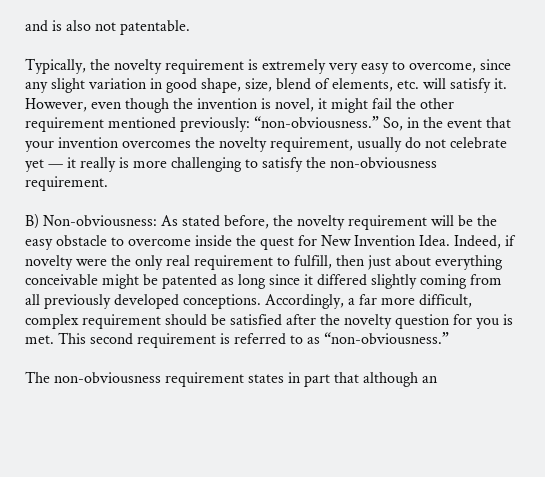and is also not patentable.

Typically, the novelty requirement is extremely very easy to overcome, since any slight variation in good shape, size, blend of elements, etc. will satisfy it. However, even though the invention is novel, it might fail the other requirement mentioned previously: “non-obviousness.” So, in the event that your invention overcomes the novelty requirement, usually do not celebrate yet — it really is more challenging to satisfy the non-obviousness requirement.

B) Non-obviousness: As stated before, the novelty requirement will be the easy obstacle to overcome inside the quest for New Invention Idea. Indeed, if novelty were the only real requirement to fulfill, then just about everything conceivable might be patented as long since it differed slightly coming from all previously developed conceptions. Accordingly, a far more difficult, complex requirement should be satisfied after the novelty question for you is met. This second requirement is referred to as “non-obviousness.”

The non-obviousness requirement states in part that although an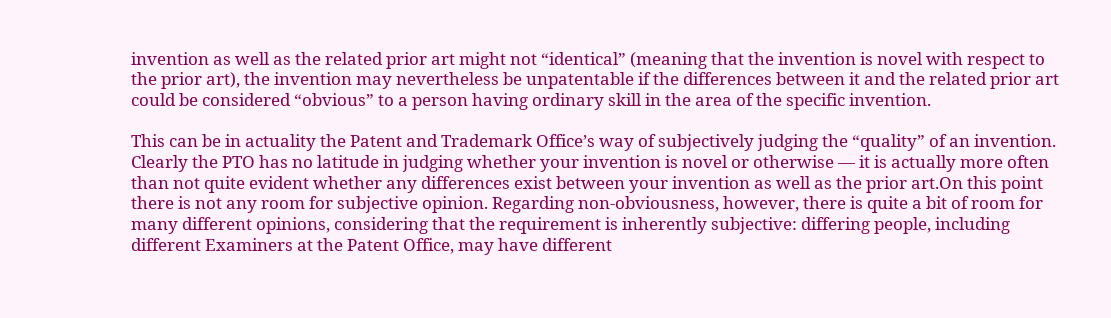invention as well as the related prior art might not “identical” (meaning that the invention is novel with respect to the prior art), the invention may nevertheless be unpatentable if the differences between it and the related prior art could be considered “obvious” to a person having ordinary skill in the area of the specific invention.

This can be in actuality the Patent and Trademark Office’s way of subjectively judging the “quality” of an invention. Clearly the PTO has no latitude in judging whether your invention is novel or otherwise — it is actually more often than not quite evident whether any differences exist between your invention as well as the prior art.On this point there is not any room for subjective opinion. Regarding non-obviousness, however, there is quite a bit of room for many different opinions, considering that the requirement is inherently subjective: differing people, including different Examiners at the Patent Office, may have different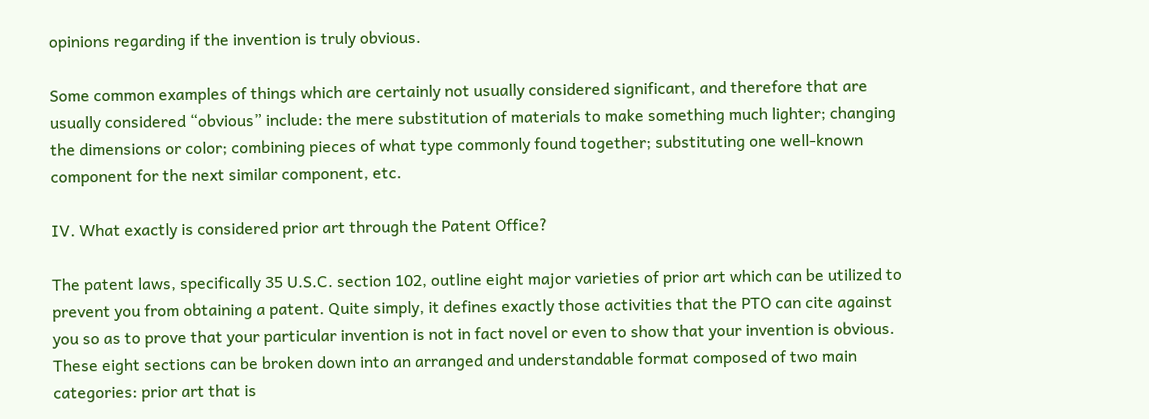opinions regarding if the invention is truly obvious.

Some common examples of things which are certainly not usually considered significant, and therefore that are usually considered “obvious” include: the mere substitution of materials to make something much lighter; changing the dimensions or color; combining pieces of what type commonly found together; substituting one well-known component for the next similar component, etc.

IV. What exactly is considered prior art through the Patent Office?

The patent laws, specifically 35 U.S.C. section 102, outline eight major varieties of prior art which can be utilized to prevent you from obtaining a patent. Quite simply, it defines exactly those activities that the PTO can cite against you so as to prove that your particular invention is not in fact novel or even to show that your invention is obvious. These eight sections can be broken down into an arranged and understandable format composed of two main categories: prior art that is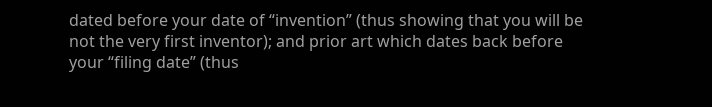dated before your date of “invention” (thus showing that you will be not the very first inventor); and prior art which dates back before your “filing date” (thus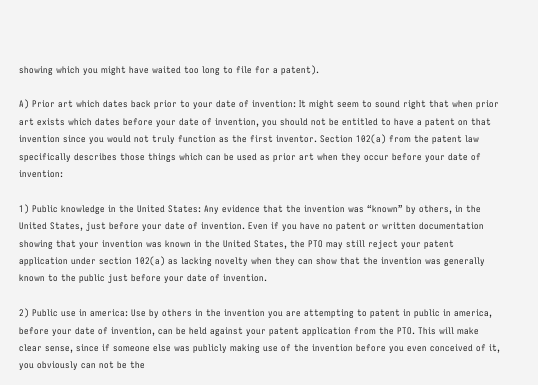showing which you might have waited too long to file for a patent).

A) Prior art which dates back prior to your date of invention: It might seem to sound right that when prior art exists which dates before your date of invention, you should not be entitled to have a patent on that invention since you would not truly function as the first inventor. Section 102(a) from the patent law specifically describes those things which can be used as prior art when they occur before your date of invention:

1) Public knowledge in the United States: Any evidence that the invention was “known” by others, in the United States, just before your date of invention. Even if you have no patent or written documentation showing that your invention was known in the United States, the PTO may still reject your patent application under section 102(a) as lacking novelty when they can show that the invention was generally known to the public just before your date of invention.

2) Public use in america: Use by others in the invention you are attempting to patent in public in america, before your date of invention, can be held against your patent application from the PTO. This will make clear sense, since if someone else was publicly making use of the invention before you even conceived of it, you obviously can not be the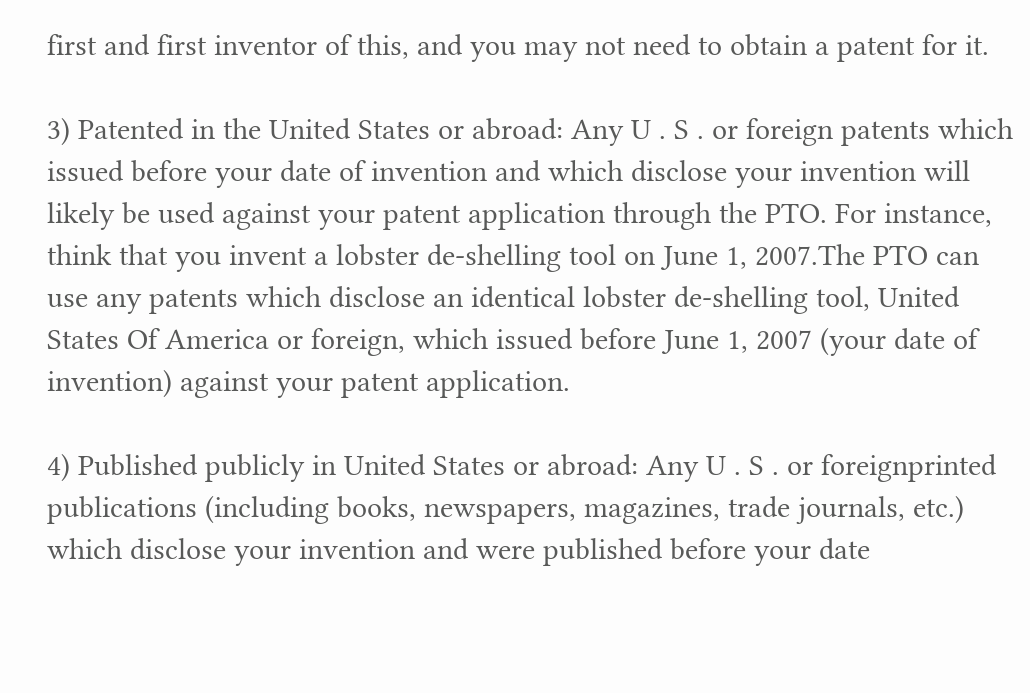first and first inventor of this, and you may not need to obtain a patent for it.

3) Patented in the United States or abroad: Any U . S . or foreign patents which issued before your date of invention and which disclose your invention will likely be used against your patent application through the PTO. For instance, think that you invent a lobster de-shelling tool on June 1, 2007.The PTO can use any patents which disclose an identical lobster de-shelling tool, United States Of America or foreign, which issued before June 1, 2007 (your date of invention) against your patent application.

4) Published publicly in United States or abroad: Any U . S . or foreignprinted publications (including books, newspapers, magazines, trade journals, etc.) which disclose your invention and were published before your date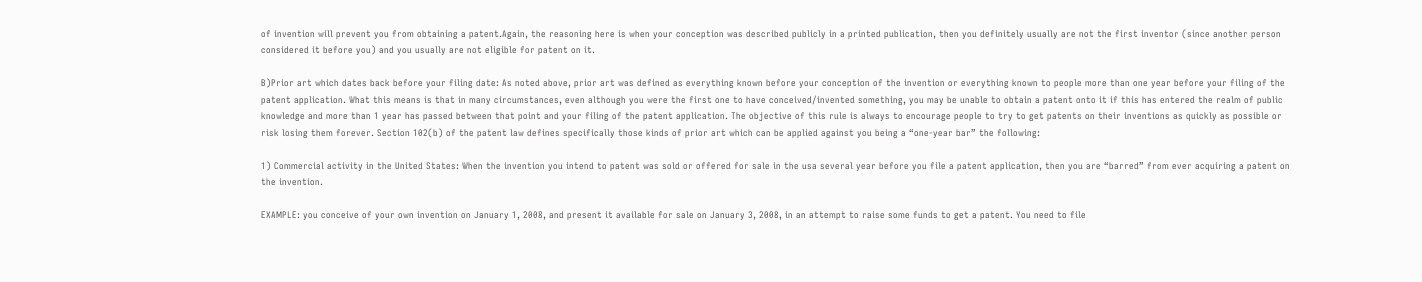of invention will prevent you from obtaining a patent.Again, the reasoning here is when your conception was described publicly in a printed publication, then you definitely usually are not the first inventor (since another person considered it before you) and you usually are not eligible for patent on it.

B)Prior art which dates back before your filing date: As noted above, prior art was defined as everything known before your conception of the invention or everything known to people more than one year before your filing of the patent application. What this means is that in many circumstances, even although you were the first one to have conceived/invented something, you may be unable to obtain a patent onto it if this has entered the realm of public knowledge and more than 1 year has passed between that point and your filing of the patent application. The objective of this rule is always to encourage people to try to get patents on their inventions as quickly as possible or risk losing them forever. Section 102(b) of the patent law defines specifically those kinds of prior art which can be applied against you being a “one-year bar” the following:

1) Commercial activity in the United States: When the invention you intend to patent was sold or offered for sale in the usa several year before you file a patent application, then you are “barred” from ever acquiring a patent on the invention.

EXAMPLE: you conceive of your own invention on January 1, 2008, and present it available for sale on January 3, 2008, in an attempt to raise some funds to get a patent. You need to file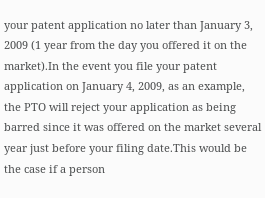your patent application no later than January 3, 2009 (1 year from the day you offered it on the market).In the event you file your patent application on January 4, 2009, as an example, the PTO will reject your application as being barred since it was offered on the market several year just before your filing date.This would be the case if a person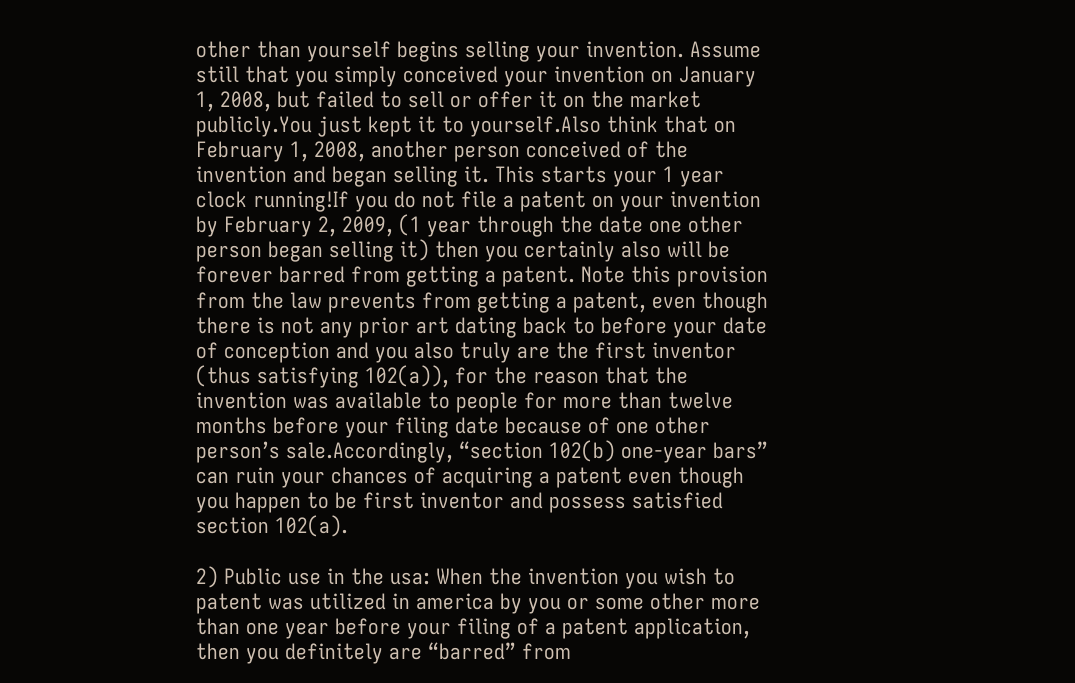other than yourself begins selling your invention. Assume still that you simply conceived your invention on January 1, 2008, but failed to sell or offer it on the market publicly.You just kept it to yourself.Also think that on February 1, 2008, another person conceived of the invention and began selling it. This starts your 1 year clock running!If you do not file a patent on your invention by February 2, 2009, (1 year through the date one other person began selling it) then you certainly also will be forever barred from getting a patent. Note this provision from the law prevents from getting a patent, even though there is not any prior art dating back to before your date of conception and you also truly are the first inventor (thus satisfying 102(a)), for the reason that the invention was available to people for more than twelve months before your filing date because of one other person’s sale.Accordingly, “section 102(b) one-year bars” can ruin your chances of acquiring a patent even though you happen to be first inventor and possess satisfied section 102(a).

2) Public use in the usa: When the invention you wish to patent was utilized in america by you or some other more than one year before your filing of a patent application, then you definitely are “barred” from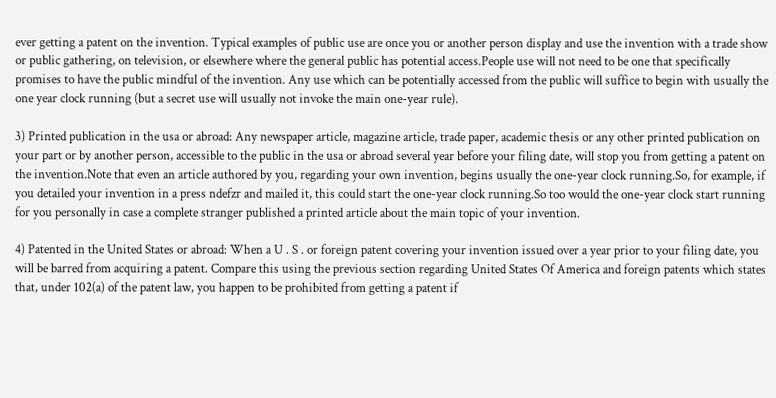ever getting a patent on the invention. Typical examples of public use are once you or another person display and use the invention with a trade show or public gathering, on television, or elsewhere where the general public has potential access.People use will not need to be one that specifically promises to have the public mindful of the invention. Any use which can be potentially accessed from the public will suffice to begin with usually the one year clock running (but a secret use will usually not invoke the main one-year rule).

3) Printed publication in the usa or abroad: Any newspaper article, magazine article, trade paper, academic thesis or any other printed publication on your part or by another person, accessible to the public in the usa or abroad several year before your filing date, will stop you from getting a patent on the invention.Note that even an article authored by you, regarding your own invention, begins usually the one-year clock running.So, for example, if you detailed your invention in a press ndefzr and mailed it, this could start the one-year clock running.So too would the one-year clock start running for you personally in case a complete stranger published a printed article about the main topic of your invention.

4) Patented in the United States or abroad: When a U . S . or foreign patent covering your invention issued over a year prior to your filing date, you will be barred from acquiring a patent. Compare this using the previous section regarding United States Of America and foreign patents which states that, under 102(a) of the patent law, you happen to be prohibited from getting a patent if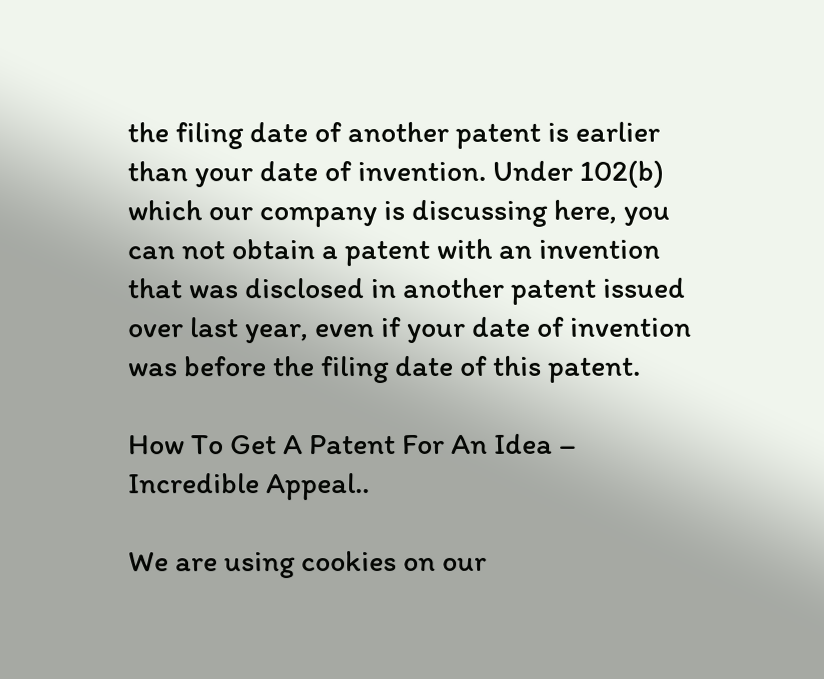the filing date of another patent is earlier than your date of invention. Under 102(b) which our company is discussing here, you can not obtain a patent with an invention that was disclosed in another patent issued over last year, even if your date of invention was before the filing date of this patent.

How To Get A Patent For An Idea – Incredible Appeal..

We are using cookies on our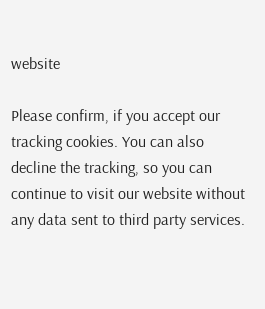website

Please confirm, if you accept our tracking cookies. You can also decline the tracking, so you can continue to visit our website without any data sent to third party services.